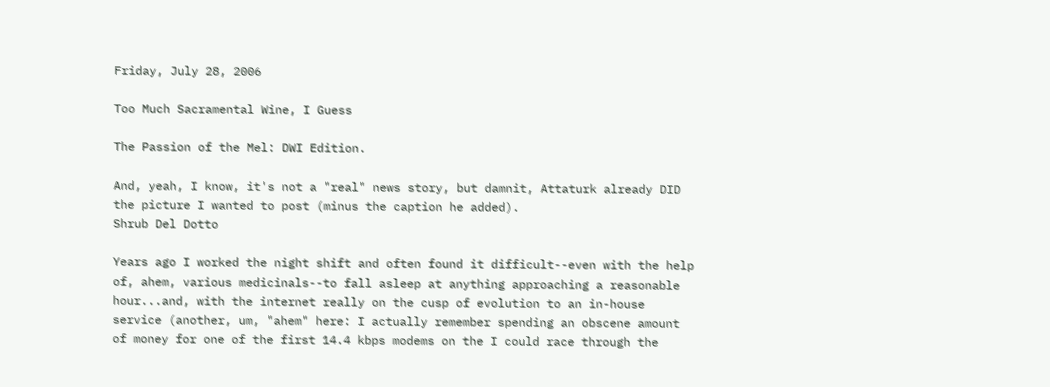Friday, July 28, 2006

Too Much Sacramental Wine, I Guess

The Passion of the Mel: DWI Edition.

And, yeah, I know, it's not a "real" news story, but damnit, Attaturk already DID the picture I wanted to post (minus the caption he added).
Shrub Del Dotto

Years ago I worked the night shift and often found it difficult--even with the help of, ahem, various medicinals--to fall asleep at anything approaching a reasonable hour...and, with the internet really on the cusp of evolution to an in-house service (another, um, "ahem" here: I actually remember spending an obscene amount of money for one of the first 14.4 kbps modems on the I could race through the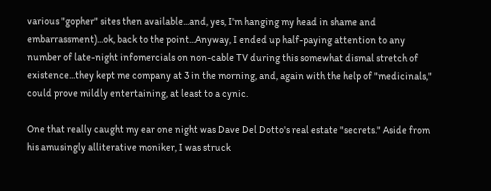various "gopher" sites then available...and, yes, I'm hanging my head in shame and embarrassment)...ok, back to the point...Anyway, I ended up half-paying attention to any number of late-night infomercials on non-cable TV during this somewhat dismal stretch of existence...they kept me company at 3 in the morning, and, again with the help of "medicinals," could prove mildly entertaining, at least to a cynic.

One that really caught my ear one night was Dave Del Dotto's real estate "secrets." Aside from his amusingly alliterative moniker, I was struck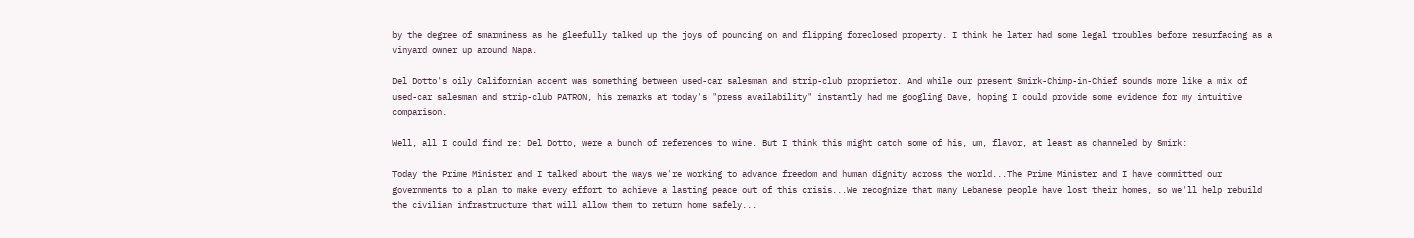by the degree of smarminess as he gleefully talked up the joys of pouncing on and flipping foreclosed property. I think he later had some legal troubles before resurfacing as a vinyard owner up around Napa.

Del Dotto's oily Californian accent was something between used-car salesman and strip-club proprietor. And while our present Smirk-Chimp-in-Chief sounds more like a mix of used-car salesman and strip-club PATRON, his remarks at today's "press availability" instantly had me googling Dave, hoping I could provide some evidence for my intuitive comparison.

Well, all I could find re: Del Dotto, were a bunch of references to wine. But I think this might catch some of his, um, flavor, at least as channeled by Smirk:

Today the Prime Minister and I talked about the ways we're working to advance freedom and human dignity across the world...The Prime Minister and I have committed our governments to a plan to make every effort to achieve a lasting peace out of this crisis...We recognize that many Lebanese people have lost their homes, so we'll help rebuild the civilian infrastructure that will allow them to return home safely...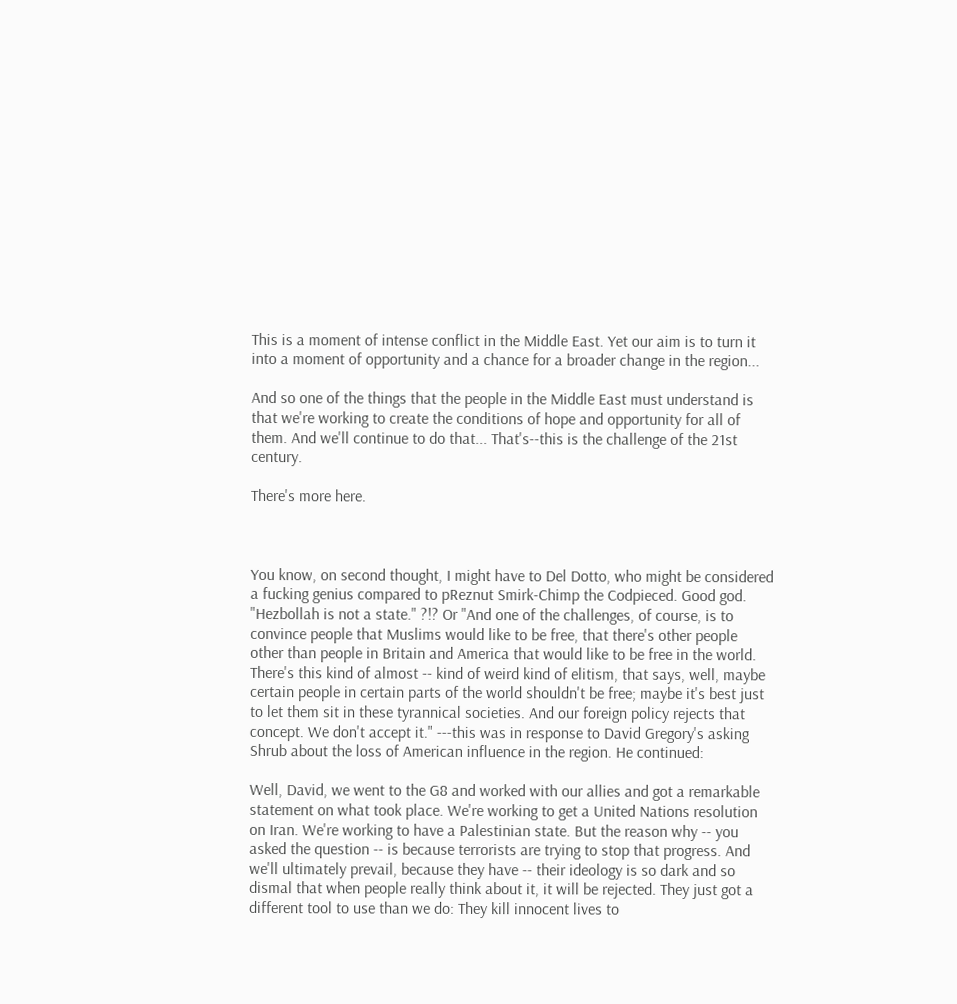This is a moment of intense conflict in the Middle East. Yet our aim is to turn it into a moment of opportunity and a chance for a broader change in the region...

And so one of the things that the people in the Middle East must understand is that we're working to create the conditions of hope and opportunity for all of them. And we'll continue to do that... That's--this is the challenge of the 21st century.

There's more here.



You know, on second thought, I might have to Del Dotto, who might be considered a fucking genius compared to pReznut Smirk-Chimp the Codpieced. Good god. "Hezbollah is not a state." ?!? Or "And one of the challenges, of course, is to convince people that Muslims would like to be free, that there's other people other than people in Britain and America that would like to be free in the world. There's this kind of almost -- kind of weird kind of elitism, that says, well, maybe certain people in certain parts of the world shouldn't be free; maybe it's best just to let them sit in these tyrannical societies. And our foreign policy rejects that concept. We don't accept it." ---this was in response to David Gregory's asking Shrub about the loss of American influence in the region. He continued:

Well, David, we went to the G8 and worked with our allies and got a remarkable statement on what took place. We're working to get a United Nations resolution on Iran. We're working to have a Palestinian state. But the reason why -- you asked the question -- is because terrorists are trying to stop that progress. And we'll ultimately prevail, because they have -- their ideology is so dark and so dismal that when people really think about it, it will be rejected. They just got a different tool to use than we do: They kill innocent lives to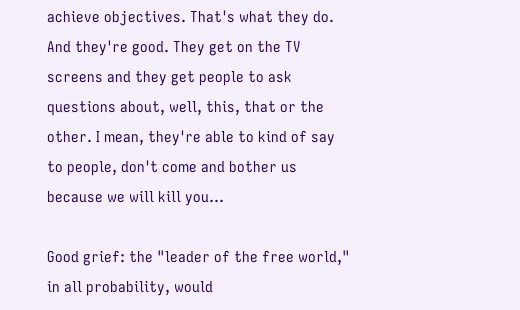achieve objectives. That's what they do. And they're good. They get on the TV screens and they get people to ask questions about, well, this, that or the other. I mean, they're able to kind of say to people, don't come and bother us because we will kill you...

Good grief: the "leader of the free world," in all probability, would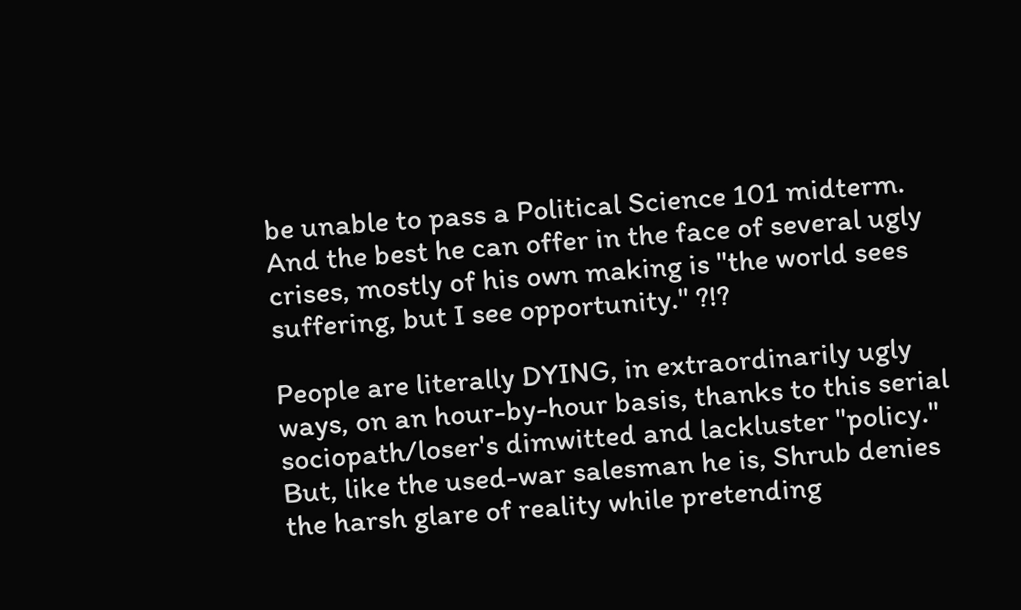be unable to pass a Political Science 101 midterm. And the best he can offer in the face of several ugly crises, mostly of his own making is "the world sees suffering, but I see opportunity." ?!?

People are literally DYING, in extraordinarily ugly ways, on an hour-by-hour basis, thanks to this serial sociopath/loser's dimwitted and lackluster "policy." But, like the used-war salesman he is, Shrub denies the harsh glare of reality while pretending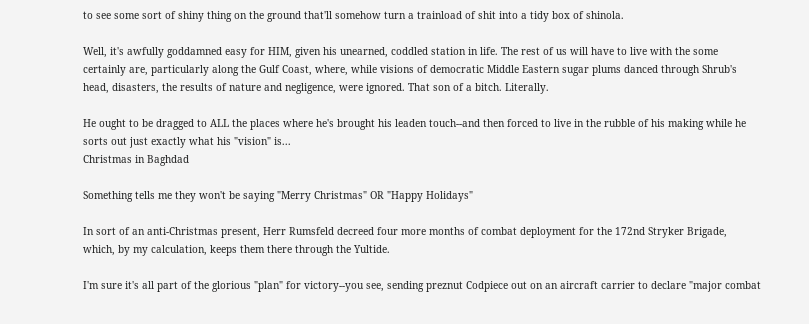to see some sort of shiny thing on the ground that'll somehow turn a trainload of shit into a tidy box of shinola.

Well, it's awfully goddamned easy for HIM, given his unearned, coddled station in life. The rest of us will have to live with the some certainly are, particularly along the Gulf Coast, where, while visions of democratic Middle Eastern sugar plums danced through Shrub's head, disasters, the results of nature and negligence, were ignored. That son of a bitch. Literally.

He ought to be dragged to ALL the places where he's brought his leaden touch--and then forced to live in the rubble of his making while he sorts out just exactly what his "vision" is...
Christmas in Baghdad

Something tells me they won't be saying "Merry Christmas" OR "Happy Holidays"

In sort of an anti-Christmas present, Herr Rumsfeld decreed four more months of combat deployment for the 172nd Stryker Brigade, which, by my calculation, keeps them there through the Yultide.

I'm sure it's all part of the glorious "plan" for victory--you see, sending preznut Codpiece out on an aircraft carrier to declare "major combat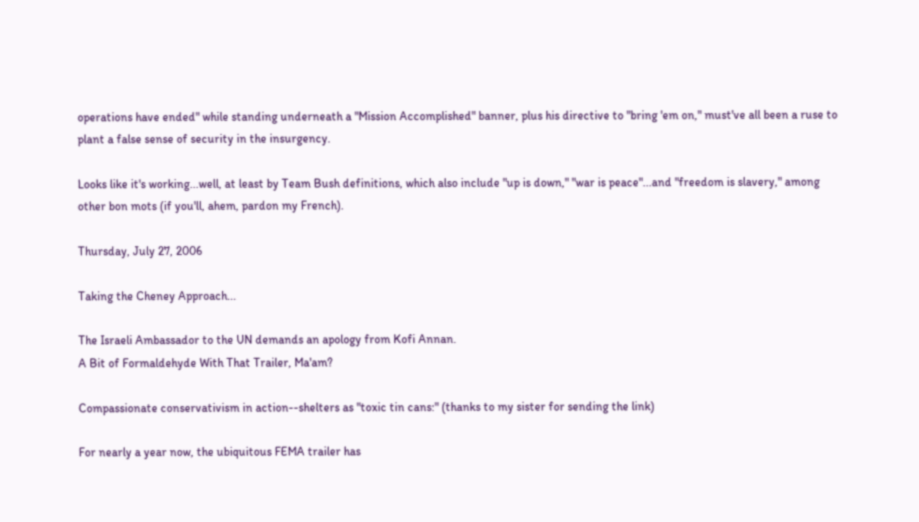operations have ended" while standing underneath a "Mission Accomplished" banner, plus his directive to "bring 'em on," must've all been a ruse to plant a false sense of security in the insurgency.

Looks like it's working...well, at least by Team Bush definitions, which also include "up is down," "war is peace"...and "freedom is slavery," among other bon mots (if you'll, ahem, pardon my French).

Thursday, July 27, 2006

Taking the Cheney Approach...

The Israeli Ambassador to the UN demands an apology from Kofi Annan.
A Bit of Formaldehyde With That Trailer, Ma'am?

Compassionate conservativism in action--shelters as "toxic tin cans:" (thanks to my sister for sending the link)

For nearly a year now, the ubiquitous FEMA trailer has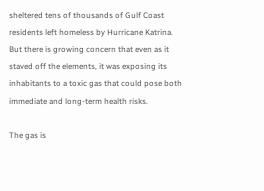sheltered tens of thousands of Gulf Coast residents left homeless by Hurricane Katrina. But there is growing concern that even as it staved off the elements, it was exposing its inhabitants to a toxic gas that could pose both immediate and long-term health risks.

The gas is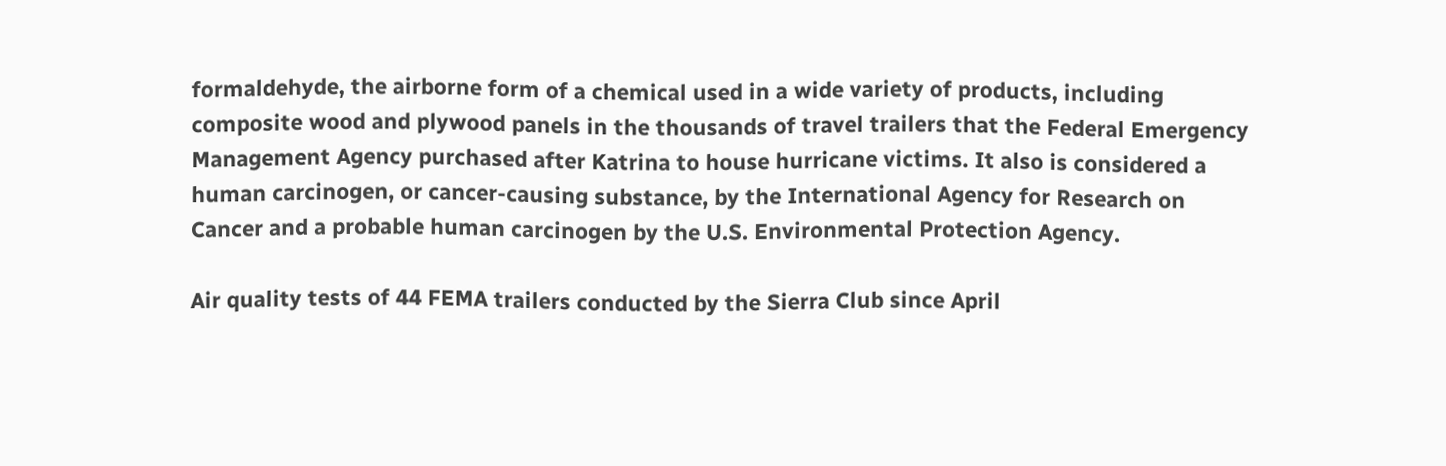formaldehyde, the airborne form of a chemical used in a wide variety of products, including composite wood and plywood panels in the thousands of travel trailers that the Federal Emergency Management Agency purchased after Katrina to house hurricane victims. It also is considered a human carcinogen, or cancer-causing substance, by the International Agency for Research on Cancer and a probable human carcinogen by the U.S. Environmental Protection Agency.

Air quality tests of 44 FEMA trailers conducted by the Sierra Club since April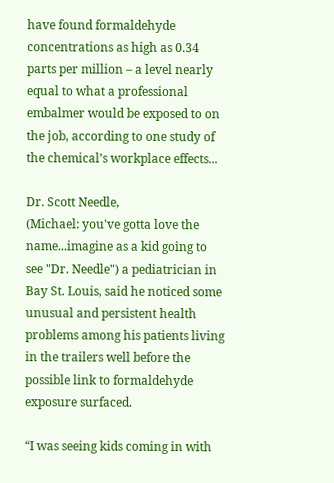have found formaldehyde concentrations as high as 0.34 parts per million – a level nearly equal to what a professional embalmer would be exposed to on the job, according to one study of the chemical’s workplace effects...

Dr. Scott Needle,
(Michael: you've gotta love the name...imagine as a kid going to see "Dr. Needle") a pediatrician in Bay St. Louis, said he noticed some unusual and persistent health problems among his patients living in the trailers well before the possible link to formaldehyde exposure surfaced.

“I was seeing kids coming in with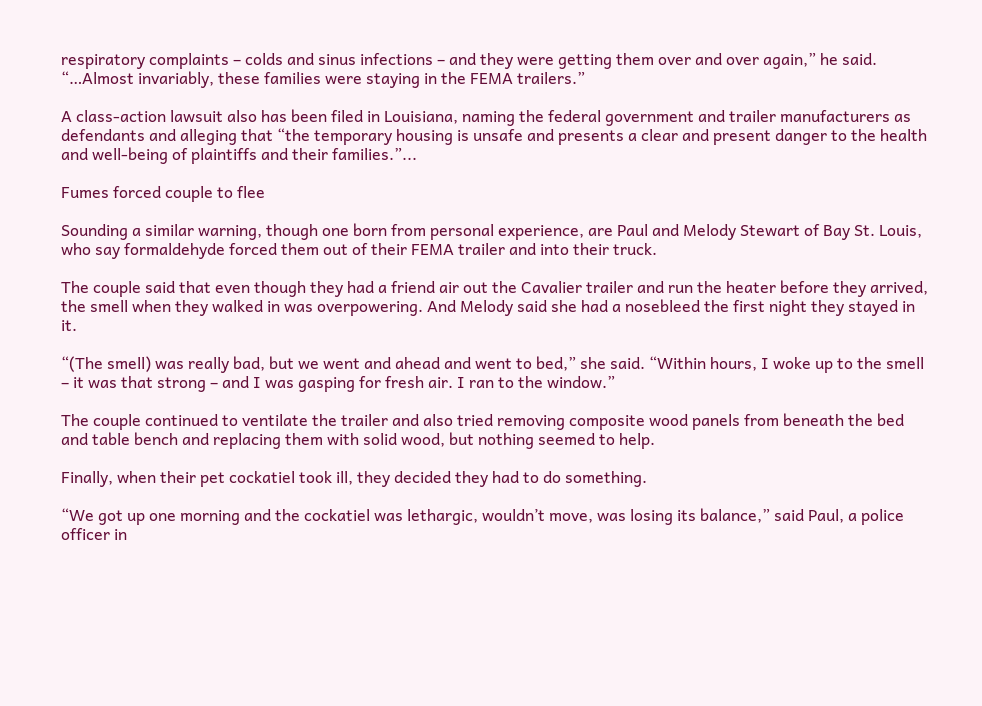respiratory complaints – colds and sinus infections – and they were getting them over and over again,” he said. “…Almost invariably, these families were staying in the FEMA trailers.”

A class-action lawsuit also has been filed in Louisiana, naming the federal government and trailer manufacturers as defendants and alleging that “the temporary housing is unsafe and presents a clear and present danger to the health and well-being of plaintiffs and their families.”...

Fumes forced couple to flee

Sounding a similar warning, though one born from personal experience, are Paul and Melody Stewart of Bay St. Louis, who say formaldehyde forced them out of their FEMA trailer and into their truck.

The couple said that even though they had a friend air out the Cavalier trailer and run the heater before they arrived, the smell when they walked in was overpowering. And Melody said she had a nosebleed the first night they stayed in it.

“(The smell) was really bad, but we went and ahead and went to bed,” she said. “Within hours, I woke up to the smell – it was that strong – and I was gasping for fresh air. I ran to the window.”

The couple continued to ventilate the trailer and also tried removing composite wood panels from beneath the bed and table bench and replacing them with solid wood, but nothing seemed to help.

Finally, when their pet cockatiel took ill, they decided they had to do something.

“We got up one morning and the cockatiel was lethargic, wouldn’t move, was losing its balance,” said Paul, a police officer in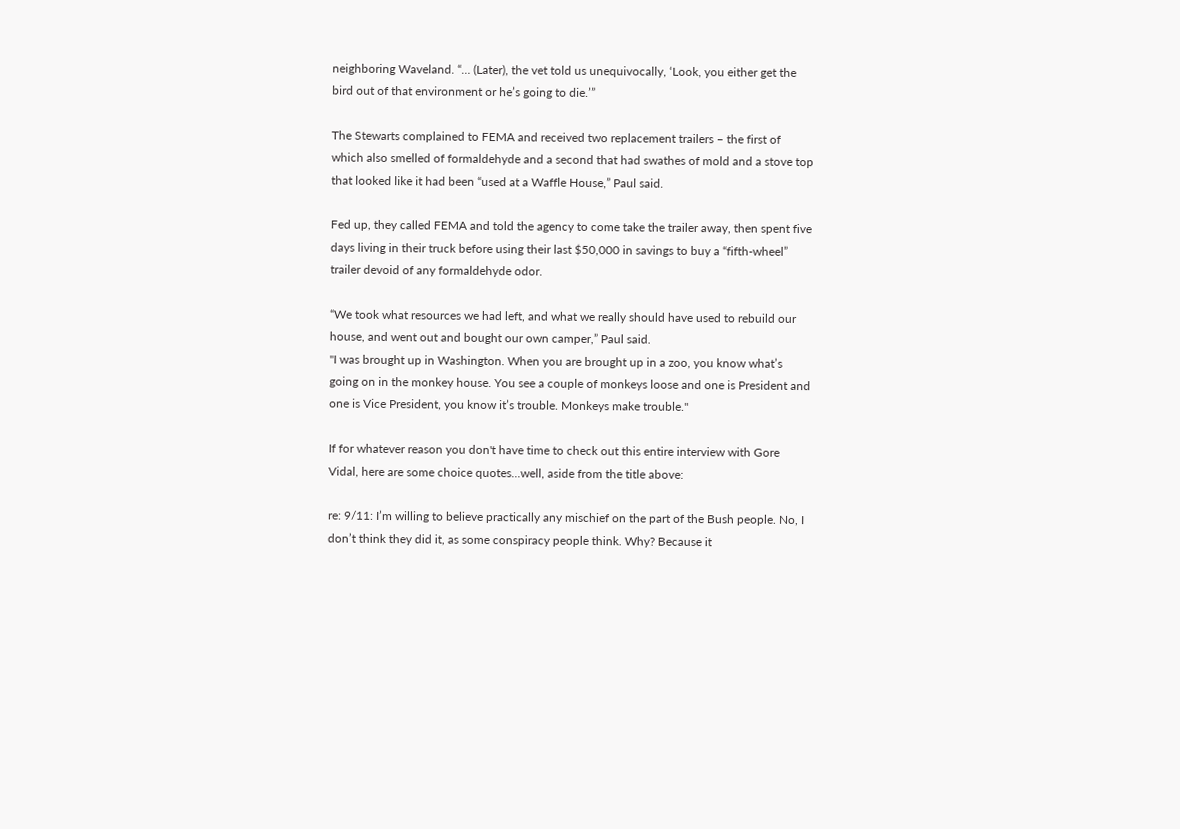neighboring Waveland. “… (Later), the vet told us unequivocally, ‘Look, you either get the bird out of that environment or he’s going to die.’”

The Stewarts complained to FEMA and received two replacement trailers – the first of which also smelled of formaldehyde and a second that had swathes of mold and a stove top that looked like it had been “used at a Waffle House,” Paul said.

Fed up, they called FEMA and told the agency to come take the trailer away, then spent five days living in their truck before using their last $50,000 in savings to buy a “fifth-wheel” trailer devoid of any formaldehyde odor.

“We took what resources we had left, and what we really should have used to rebuild our house, and went out and bought our own camper,” Paul said.
"I was brought up in Washington. When you are brought up in a zoo, you know what’s going on in the monkey house. You see a couple of monkeys loose and one is President and one is Vice President, you know it’s trouble. Monkeys make trouble."

If for whatever reason you don't have time to check out this entire interview with Gore Vidal, here are some choice quotes...well, aside from the title above:

re: 9/11: I’m willing to believe practically any mischief on the part of the Bush people. No, I don’t think they did it, as some conspiracy people think. Why? Because it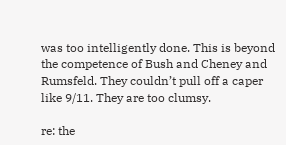was too intelligently done. This is beyond the competence of Bush and Cheney and Rumsfeld. They couldn’t pull off a caper like 9/11. They are too clumsy.

re: the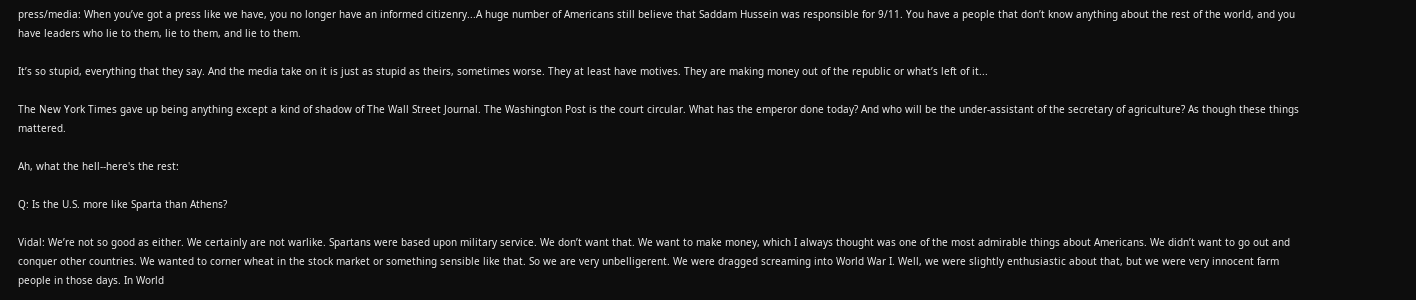press/media: When you’ve got a press like we have, you no longer have an informed citizenry...A huge number of Americans still believe that Saddam Hussein was responsible for 9/11. You have a people that don’t know anything about the rest of the world, and you have leaders who lie to them, lie to them, and lie to them.

It’s so stupid, everything that they say. And the media take on it is just as stupid as theirs, sometimes worse. They at least have motives. They are making money out of the republic or what’s left of it...

The New York Times gave up being anything except a kind of shadow of The Wall Street Journal. The Washington Post is the court circular. What has the emperor done today? And who will be the under-assistant of the secretary of agriculture? As though these things mattered.

Ah, what the hell--here's the rest:

Q: Is the U.S. more like Sparta than Athens?

Vidal: We’re not so good as either. We certainly are not warlike. Spartans were based upon military service. We don’t want that. We want to make money, which I always thought was one of the most admirable things about Americans. We didn’t want to go out and conquer other countries. We wanted to corner wheat in the stock market or something sensible like that. So we are very unbelligerent. We were dragged screaming into World War I. Well, we were slightly enthusiastic about that, but we were very innocent farm people in those days. In World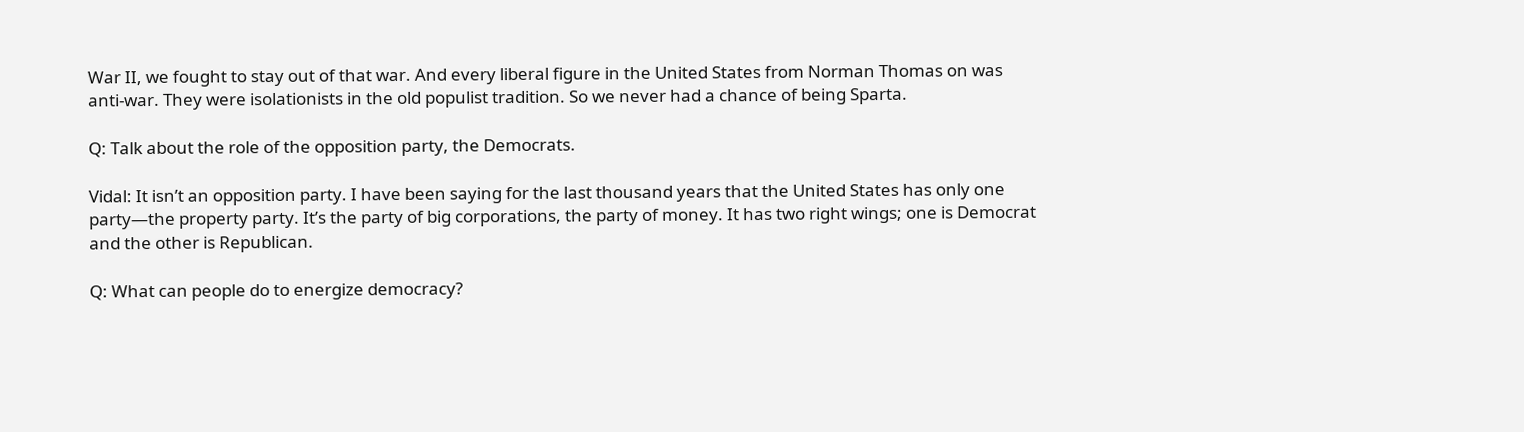War II, we fought to stay out of that war. And every liberal figure in the United States from Norman Thomas on was anti-war. They were isolationists in the old populist tradition. So we never had a chance of being Sparta.

Q: Talk about the role of the opposition party, the Democrats.

Vidal: It isn’t an opposition party. I have been saying for the last thousand years that the United States has only one party—the property party. It’s the party of big corporations, the party of money. It has two right wings; one is Democrat and the other is Republican.

Q: What can people do to energize democracy?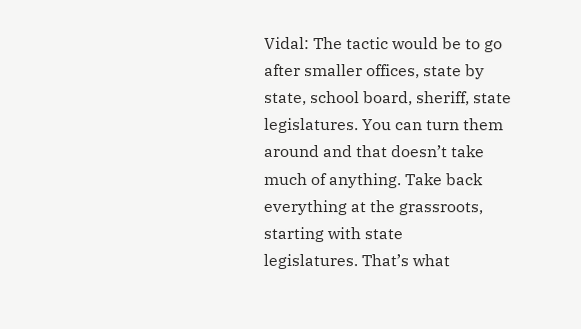Vidal: The tactic would be to go after smaller offices, state by state, school board, sheriff, state legislatures. You can turn them around and that doesn’t take much of anything. Take back everything at the grassroots, starting with state
legislatures. That’s what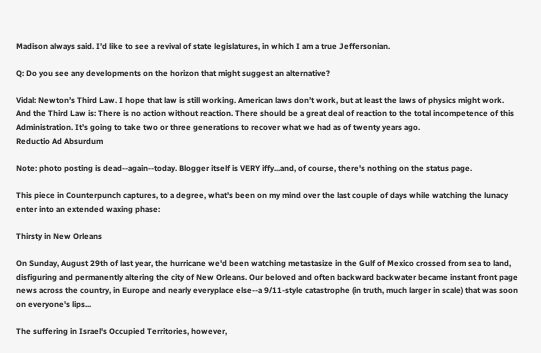Madison always said. I’d like to see a revival of state legislatures, in which I am a true Jeffersonian.

Q: Do you see any developments on the horizon that might suggest an alternative?

Vidal: Newton’s Third Law. I hope that law is still working. American laws don’t work, but at least the laws of physics might work. And the Third Law is: There is no action without reaction. There should be a great deal of reaction to the total incompetence of this Administration. It’s going to take two or three generations to recover what we had as of twenty years ago.
Reductio Ad Absurdum

Note: photo posting is dead--again--today. Blogger itself is VERY iffy...and, of course, there's nothing on the status page.

This piece in Counterpunch captures, to a degree, what's been on my mind over the last couple of days while watching the lunacy enter into an extended waxing phase:

Thirsty in New Orleans

On Sunday, August 29th of last year, the hurricane we'd been watching metastasize in the Gulf of Mexico crossed from sea to land, disfiguring and permanently altering the city of New Orleans. Our beloved and often backward backwater became instant front page news across the country, in Europe and nearly everyplace else--a 9/11-style catastrophe (in truth, much larger in scale) that was soon on everyone's lips...

The suffering in Israel's Occupied Territories, however,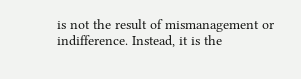is not the result of mismanagement or indifference. Instead, it is the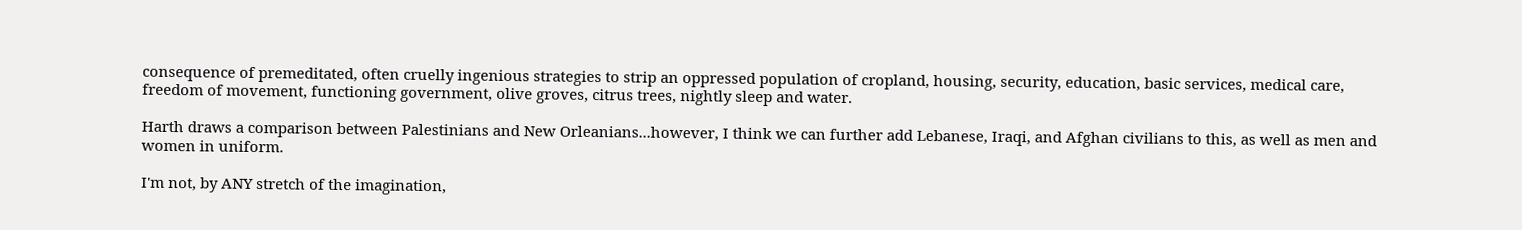consequence of premeditated, often cruelly ingenious strategies to strip an oppressed population of cropland, housing, security, education, basic services, medical care, freedom of movement, functioning government, olive groves, citrus trees, nightly sleep and water.

Harth draws a comparison between Palestinians and New Orleanians...however, I think we can further add Lebanese, Iraqi, and Afghan civilians to this, as well as men and women in uniform.

I'm not, by ANY stretch of the imagination,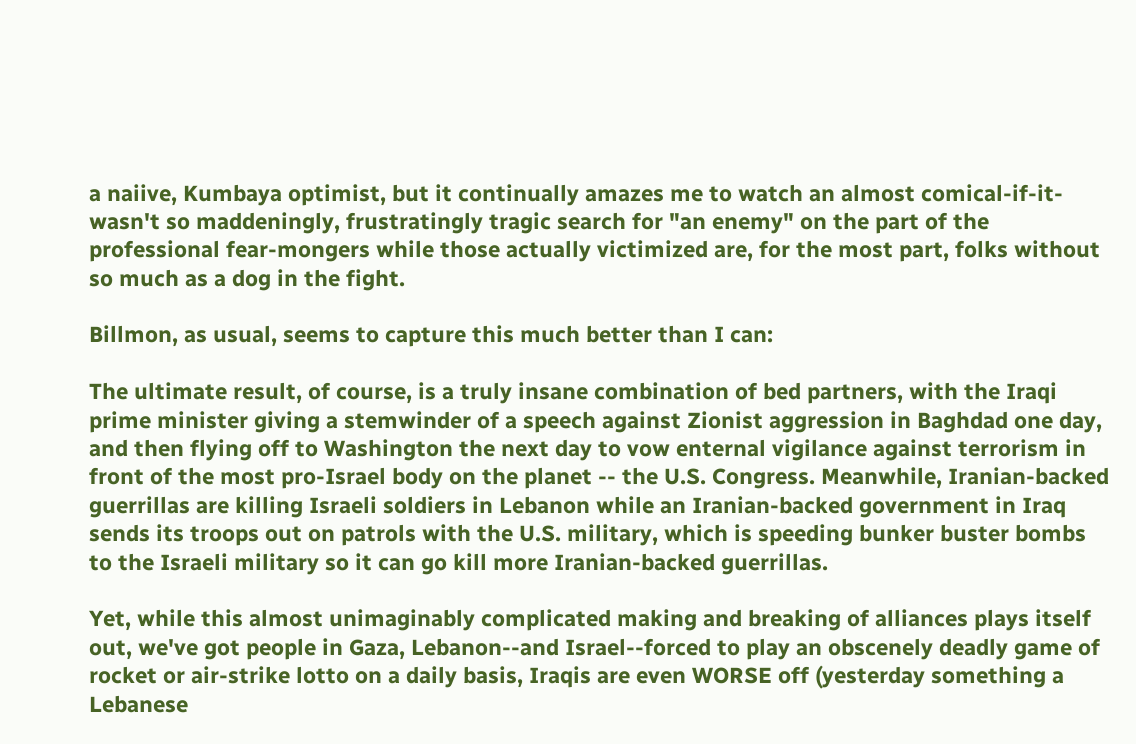a naiive, Kumbaya optimist, but it continually amazes me to watch an almost comical-if-it-wasn't so maddeningly, frustratingly tragic search for "an enemy" on the part of the professional fear-mongers while those actually victimized are, for the most part, folks without so much as a dog in the fight.

Billmon, as usual, seems to capture this much better than I can:

The ultimate result, of course, is a truly insane combination of bed partners, with the Iraqi prime minister giving a stemwinder of a speech against Zionist aggression in Baghdad one day, and then flying off to Washington the next day to vow enternal vigilance against terrorism in front of the most pro-Israel body on the planet -- the U.S. Congress. Meanwhile, Iranian-backed guerrillas are killing Israeli soldiers in Lebanon while an Iranian-backed government in Iraq sends its troops out on patrols with the U.S. military, which is speeding bunker buster bombs to the Israeli military so it can go kill more Iranian-backed guerrillas.

Yet, while this almost unimaginably complicated making and breaking of alliances plays itself out, we've got people in Gaza, Lebanon--and Israel--forced to play an obscenely deadly game of rocket or air-strike lotto on a daily basis, Iraqis are even WORSE off (yesterday something a Lebanese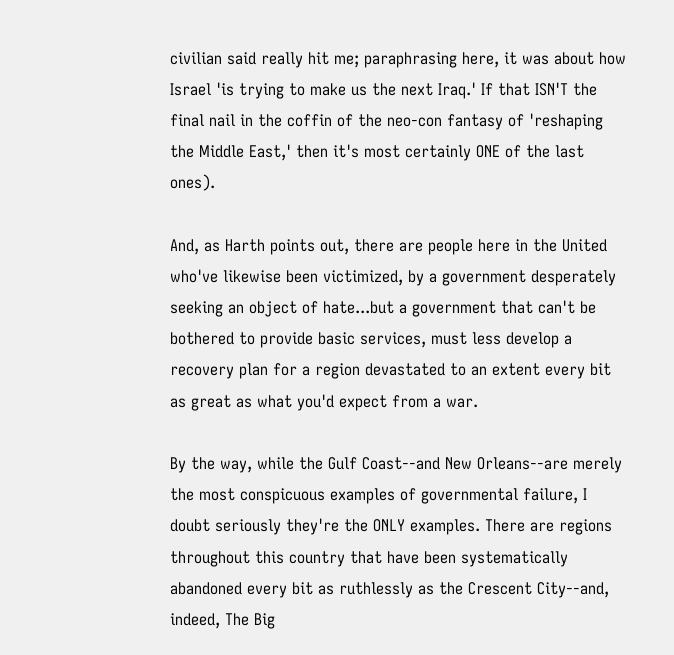civilian said really hit me; paraphrasing here, it was about how Israel 'is trying to make us the next Iraq.' If that ISN'T the final nail in the coffin of the neo-con fantasy of 'reshaping the Middle East,' then it's most certainly ONE of the last ones).

And, as Harth points out, there are people here in the United who've likewise been victimized, by a government desperately seeking an object of hate...but a government that can't be bothered to provide basic services, must less develop a recovery plan for a region devastated to an extent every bit as great as what you'd expect from a war.

By the way, while the Gulf Coast--and New Orleans--are merely the most conspicuous examples of governmental failure, I doubt seriously they're the ONLY examples. There are regions throughout this country that have been systematically abandoned every bit as ruthlessly as the Crescent City--and, indeed, The Big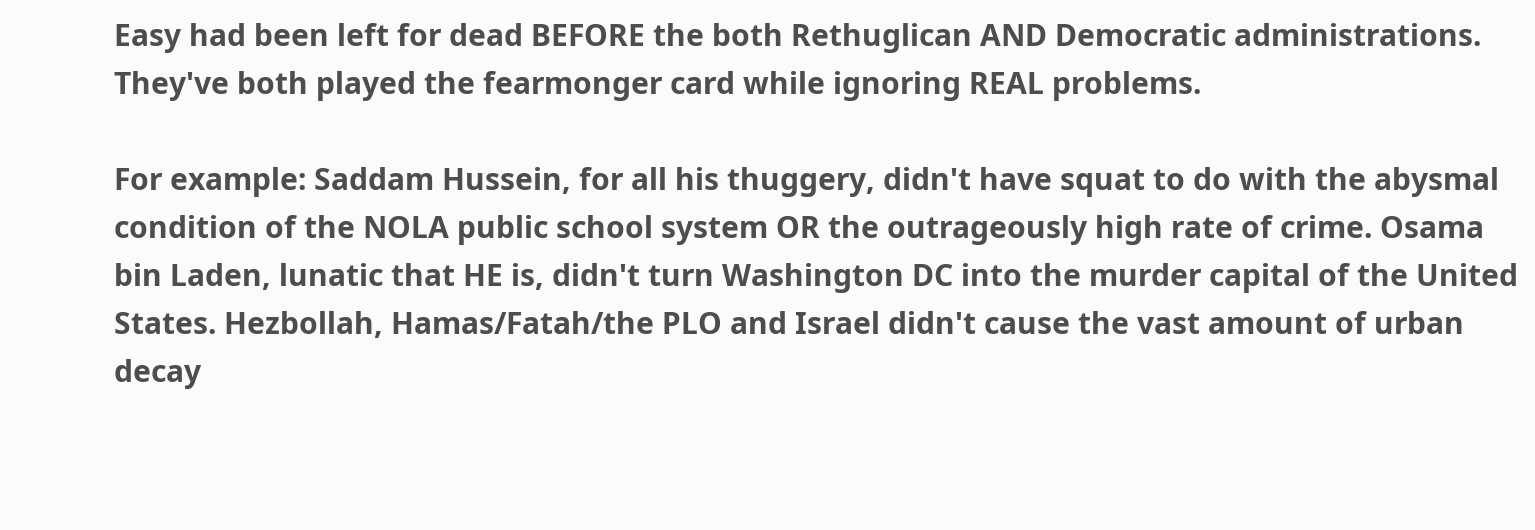Easy had been left for dead BEFORE the both Rethuglican AND Democratic administrations. They've both played the fearmonger card while ignoring REAL problems.

For example: Saddam Hussein, for all his thuggery, didn't have squat to do with the abysmal condition of the NOLA public school system OR the outrageously high rate of crime. Osama bin Laden, lunatic that HE is, didn't turn Washington DC into the murder capital of the United States. Hezbollah, Hamas/Fatah/the PLO and Israel didn't cause the vast amount of urban decay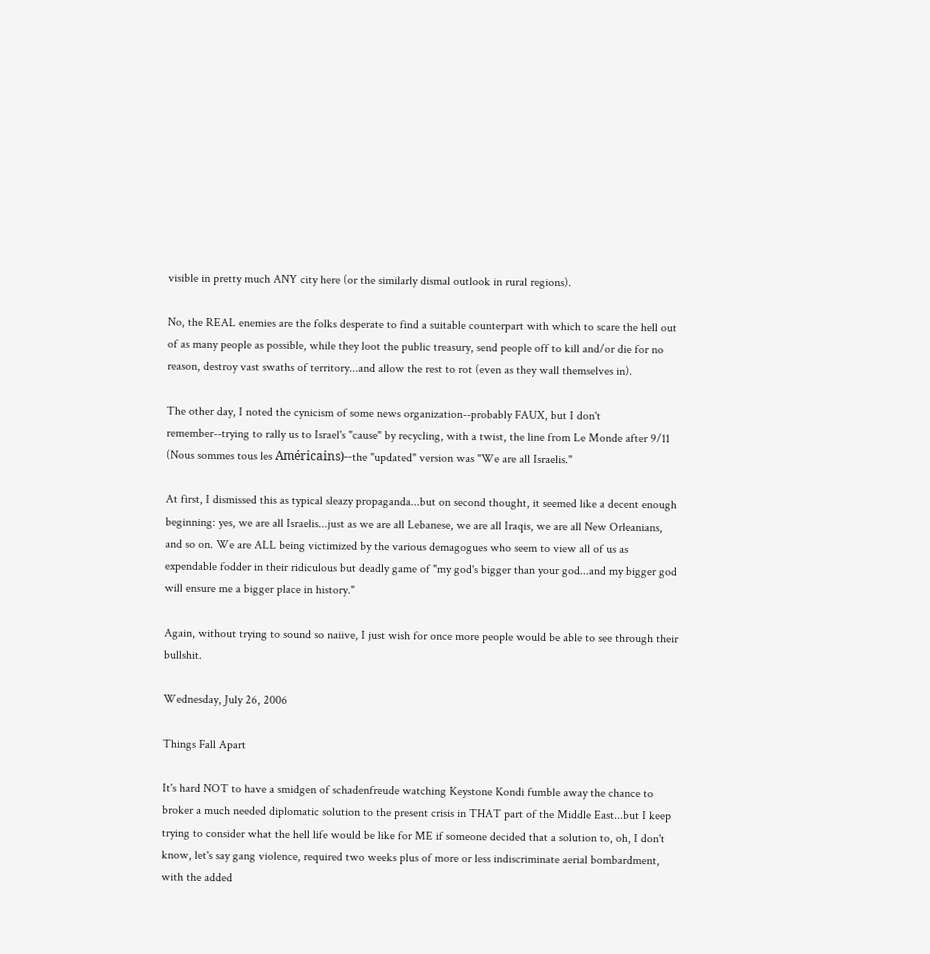visible in pretty much ANY city here (or the similarly dismal outlook in rural regions).

No, the REAL enemies are the folks desperate to find a suitable counterpart with which to scare the hell out of as many people as possible, while they loot the public treasury, send people off to kill and/or die for no reason, destroy vast swaths of territory...and allow the rest to rot (even as they wall themselves in).

The other day, I noted the cynicism of some news organization--probably FAUX, but I don't remember--trying to rally us to Israel's "cause" by recycling, with a twist, the line from Le Monde after 9/11 (Nous sommes tous les Américains)--the "updated" version was "We are all Israelis."

At first, I dismissed this as typical sleazy propaganda...but on second thought, it seemed like a decent enough beginning: yes, we are all Israelis...just as we are all Lebanese, we are all Iraqis, we are all New Orleanians, and so on. We are ALL being victimized by the various demagogues who seem to view all of us as expendable fodder in their ridiculous but deadly game of "my god's bigger than your god...and my bigger god will ensure me a bigger place in history."

Again, without trying to sound so naiive, I just wish for once more people would be able to see through their bullshit.

Wednesday, July 26, 2006

Things Fall Apart

It's hard NOT to have a smidgen of schadenfreude watching Keystone Kondi fumble away the chance to broker a much needed diplomatic solution to the present crisis in THAT part of the Middle East...but I keep trying to consider what the hell life would be like for ME if someone decided that a solution to, oh, I don't know, let's say gang violence, required two weeks plus of more or less indiscriminate aerial bombardment, with the added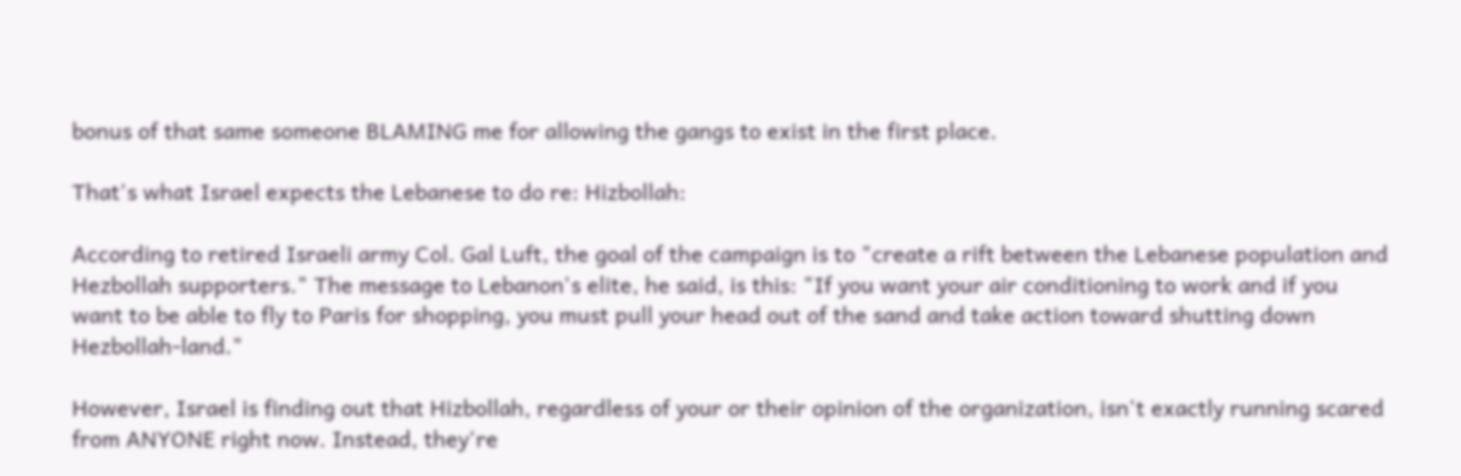bonus of that same someone BLAMING me for allowing the gangs to exist in the first place.

That's what Israel expects the Lebanese to do re: Hizbollah:

According to retired Israeli army Col. Gal Luft, the goal of the campaign is to "create a rift between the Lebanese population and Hezbollah supporters." The message to Lebanon's elite, he said, is this: "If you want your air conditioning to work and if you want to be able to fly to Paris for shopping, you must pull your head out of the sand and take action toward shutting down Hezbollah-land."

However, Israel is finding out that Hizbollah, regardless of your or their opinion of the organization, isn't exactly running scared from ANYONE right now. Instead, they're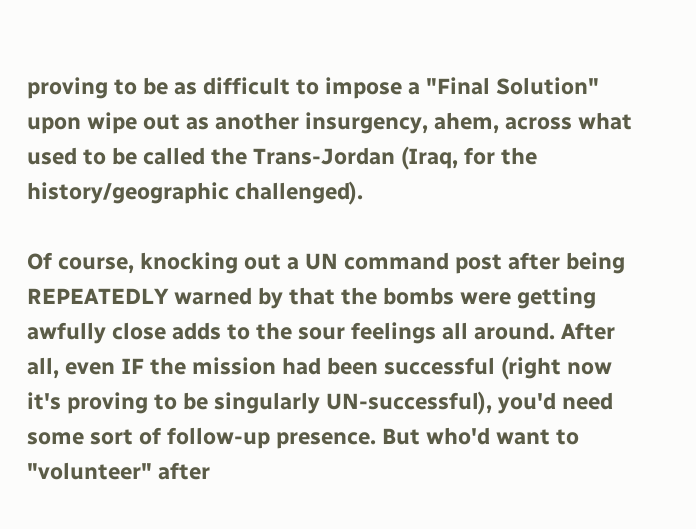proving to be as difficult to impose a "Final Solution" upon wipe out as another insurgency, ahem, across what used to be called the Trans-Jordan (Iraq, for the history/geographic challenged).

Of course, knocking out a UN command post after being REPEATEDLY warned by that the bombs were getting awfully close adds to the sour feelings all around. After all, even IF the mission had been successful (right now it's proving to be singularly UN-successful), you'd need some sort of follow-up presence. But who'd want to "volunteer" after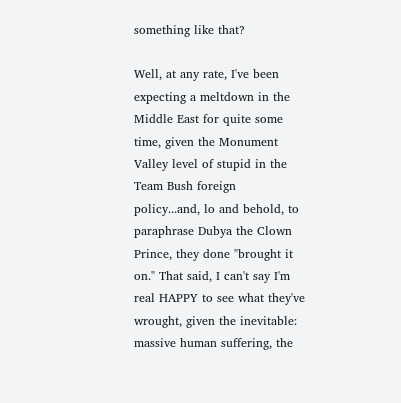something like that?

Well, at any rate, I've been expecting a meltdown in the Middle East for quite some time, given the Monument Valley level of stupid in the Team Bush foreign policy...and, lo and behold, to paraphrase Dubya the Clown Prince, they done "brought it on." That said, I can't say I'm real HAPPY to see what they've wrought, given the inevitable: massive human suffering, the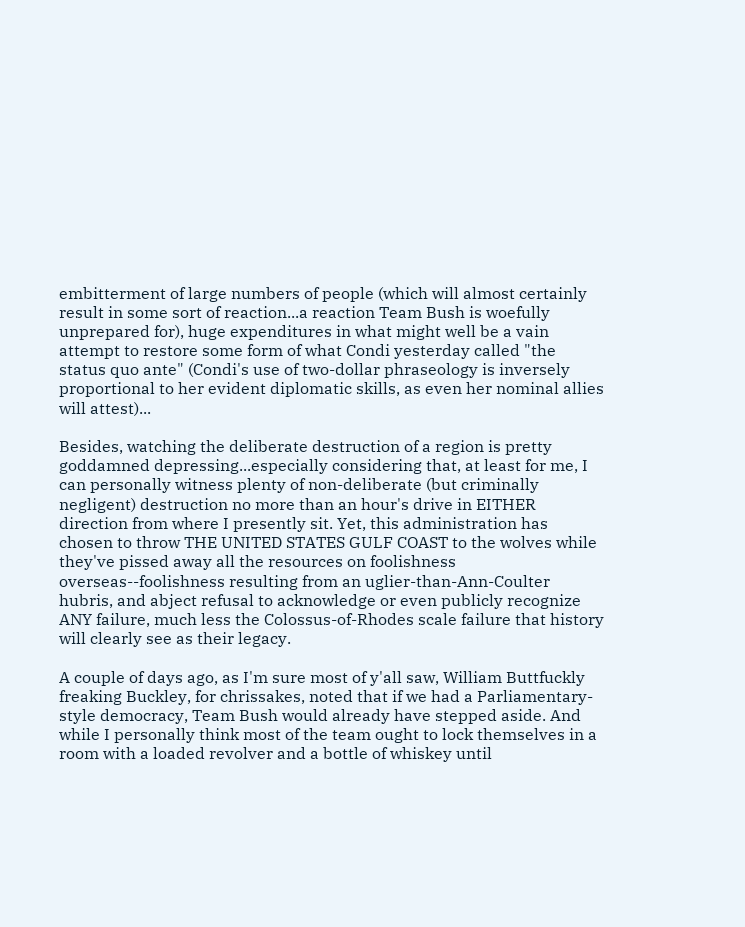embitterment of large numbers of people (which will almost certainly result in some sort of reaction...a reaction Team Bush is woefully unprepared for), huge expenditures in what might well be a vain attempt to restore some form of what Condi yesterday called "the status quo ante" (Condi's use of two-dollar phraseology is inversely proportional to her evident diplomatic skills, as even her nominal allies will attest)...

Besides, watching the deliberate destruction of a region is pretty goddamned depressing...especially considering that, at least for me, I can personally witness plenty of non-deliberate (but criminally negligent) destruction no more than an hour's drive in EITHER direction from where I presently sit. Yet, this administration has chosen to throw THE UNITED STATES GULF COAST to the wolves while they've pissed away all the resources on foolishness overseas--foolishness resulting from an uglier-than-Ann-Coulter hubris, and abject refusal to acknowledge or even publicly recognize ANY failure, much less the Colossus-of-Rhodes scale failure that history will clearly see as their legacy.

A couple of days ago, as I'm sure most of y'all saw, William Buttfuckly freaking Buckley, for chrissakes, noted that if we had a Parliamentary-style democracy, Team Bush would already have stepped aside. And while I personally think most of the team ought to lock themselves in a room with a loaded revolver and a bottle of whiskey until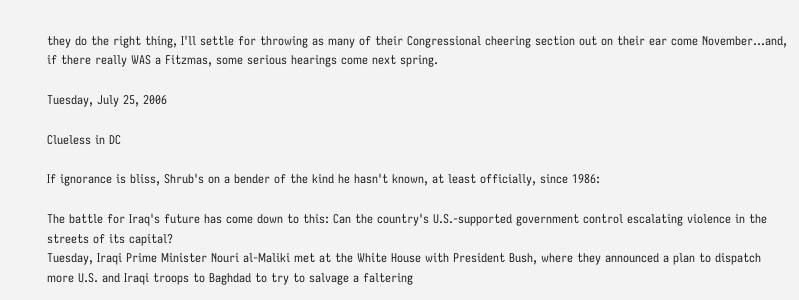they do the right thing, I'll settle for throwing as many of their Congressional cheering section out on their ear come November...and, if there really WAS a Fitzmas, some serious hearings come next spring.

Tuesday, July 25, 2006

Clueless in DC

If ignorance is bliss, Shrub's on a bender of the kind he hasn't known, at least officially, since 1986:

The battle for Iraq's future has come down to this: Can the country's U.S.-supported government control escalating violence in the streets of its capital?
Tuesday, Iraqi Prime Minister Nouri al-Maliki met at the White House with President Bush, where they announced a plan to dispatch more U.S. and Iraqi troops to Baghdad to try to salvage a faltering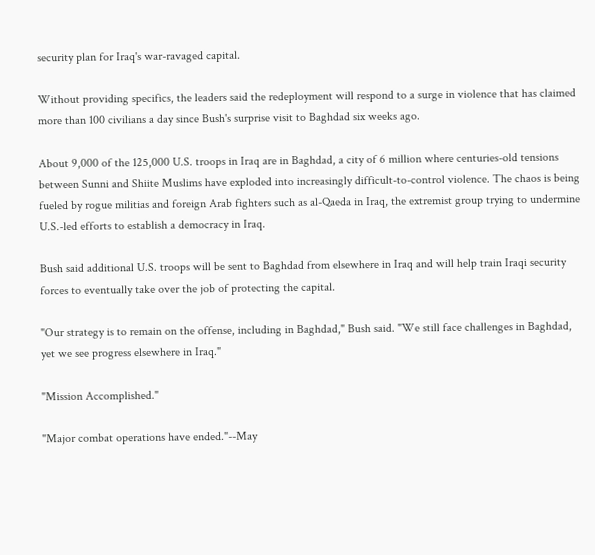security plan for Iraq's war-ravaged capital.

Without providing specifics, the leaders said the redeployment will respond to a surge in violence that has claimed more than 100 civilians a day since Bush's surprise visit to Baghdad six weeks ago.

About 9,000 of the 125,000 U.S. troops in Iraq are in Baghdad, a city of 6 million where centuries-old tensions between Sunni and Shiite Muslims have exploded into increasingly difficult-to-control violence. The chaos is being fueled by rogue militias and foreign Arab fighters such as al-Qaeda in Iraq, the extremist group trying to undermine U.S.-led efforts to establish a democracy in Iraq.

Bush said additional U.S. troops will be sent to Baghdad from elsewhere in Iraq and will help train Iraqi security forces to eventually take over the job of protecting the capital.

"Our strategy is to remain on the offense, including in Baghdad," Bush said. "We still face challenges in Baghdad, yet we see progress elsewhere in Iraq."

"Mission Accomplished."

"Major combat operations have ended."--May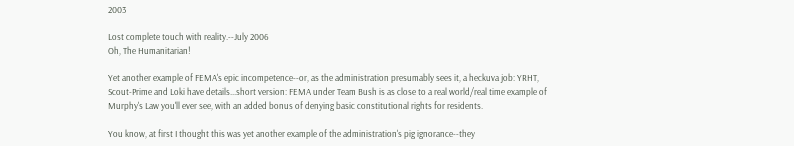2003

Lost complete touch with reality.--July 2006
Oh, The Humanitarian!

Yet another example of FEMA's epic incompetence--or, as the administration presumably sees it, a heckuva job: YRHT, Scout-Prime and Loki have details...short version: FEMA under Team Bush is as close to a real world/real time example of Murphy's Law you'll ever see, with an added bonus of denying basic constitutional rights for residents.

You know, at first I thought this was yet another example of the administration's pig ignorance--they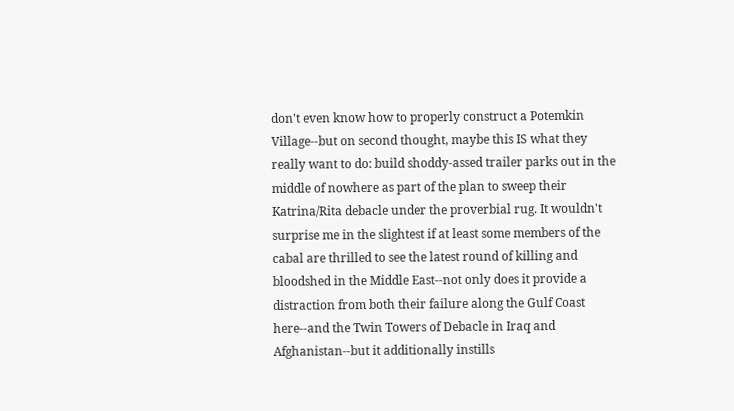don't even know how to properly construct a Potemkin Village--but on second thought, maybe this IS what they really want to do: build shoddy-assed trailer parks out in the middle of nowhere as part of the plan to sweep their Katrina/Rita debacle under the proverbial rug. It wouldn't surprise me in the slightest if at least some members of the cabal are thrilled to see the latest round of killing and bloodshed in the Middle East--not only does it provide a distraction from both their failure along the Gulf Coast here--and the Twin Towers of Debacle in Iraq and Afghanistan--but it additionally instills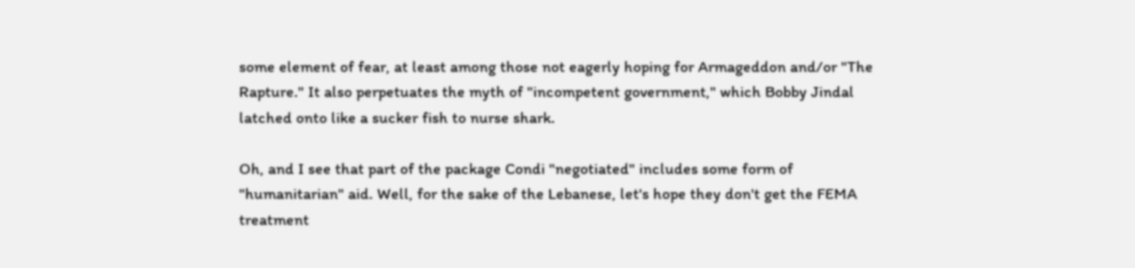some element of fear, at least among those not eagerly hoping for Armageddon and/or "The Rapture." It also perpetuates the myth of "incompetent government," which Bobby Jindal latched onto like a sucker fish to nurse shark.

Oh, and I see that part of the package Condi "negotiated" includes some form of "humanitarian" aid. Well, for the sake of the Lebanese, let's hope they don't get the FEMA treatment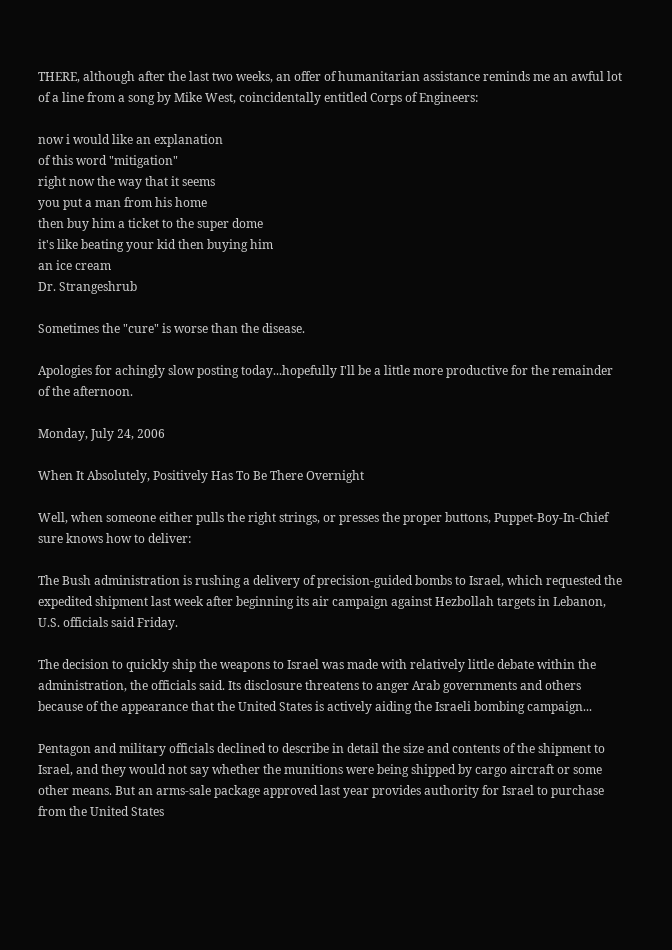THERE, although after the last two weeks, an offer of humanitarian assistance reminds me an awful lot of a line from a song by Mike West, coincidentally entitled Corps of Engineers:

now i would like an explanation
of this word "mitigation"
right now the way that it seems
you put a man from his home
then buy him a ticket to the super dome
it's like beating your kid then buying him
an ice cream
Dr. Strangeshrub

Sometimes the "cure" is worse than the disease.

Apologies for achingly slow posting today...hopefully I'll be a little more productive for the remainder of the afternoon.

Monday, July 24, 2006

When It Absolutely, Positively Has To Be There Overnight

Well, when someone either pulls the right strings, or presses the proper buttons, Puppet-Boy-In-Chief sure knows how to deliver:

The Bush administration is rushing a delivery of precision-guided bombs to Israel, which requested the expedited shipment last week after beginning its air campaign against Hezbollah targets in Lebanon, U.S. officials said Friday.

The decision to quickly ship the weapons to Israel was made with relatively little debate within the administration, the officials said. Its disclosure threatens to anger Arab governments and others because of the appearance that the United States is actively aiding the Israeli bombing campaign...

Pentagon and military officials declined to describe in detail the size and contents of the shipment to Israel, and they would not say whether the munitions were being shipped by cargo aircraft or some other means. But an arms-sale package approved last year provides authority for Israel to purchase from the United States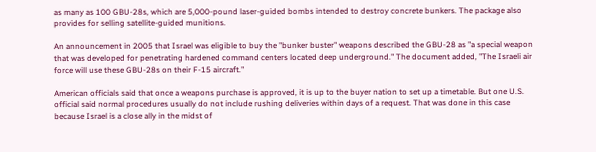as many as 100 GBU-28s, which are 5,000-pound laser-guided bombs intended to destroy concrete bunkers. The package also provides for selling satellite-guided munitions.

An announcement in 2005 that Israel was eligible to buy the "bunker buster" weapons described the GBU-28 as "a special weapon that was developed for penetrating hardened command centers located deep underground." The document added, "The Israeli air force will use these GBU-28s on their F-15 aircraft."

American officials said that once a weapons purchase is approved, it is up to the buyer nation to set up a timetable. But one U.S. official said normal procedures usually do not include rushing deliveries within days of a request. That was done in this case because Israel is a close ally in the midst of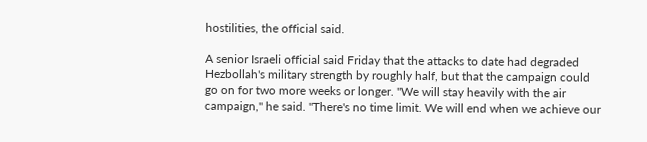hostilities, the official said.

A senior Israeli official said Friday that the attacks to date had degraded Hezbollah's military strength by roughly half, but that the campaign could go on for two more weeks or longer. "We will stay heavily with the air campaign," he said. "There's no time limit. We will end when we achieve our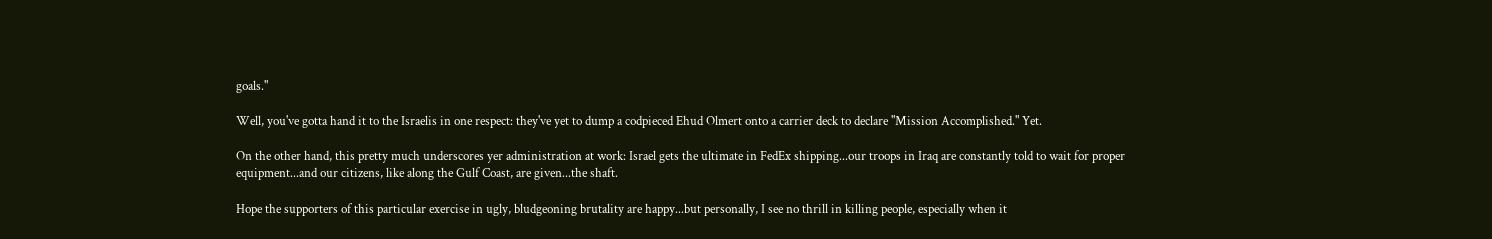goals."

Well, you've gotta hand it to the Israelis in one respect: they've yet to dump a codpieced Ehud Olmert onto a carrier deck to declare "Mission Accomplished." Yet.

On the other hand, this pretty much underscores yer administration at work: Israel gets the ultimate in FedEx shipping...our troops in Iraq are constantly told to wait for proper equipment...and our citizens, like along the Gulf Coast, are given...the shaft.

Hope the supporters of this particular exercise in ugly, bludgeoning brutality are happy...but personally, I see no thrill in killing people, especially when it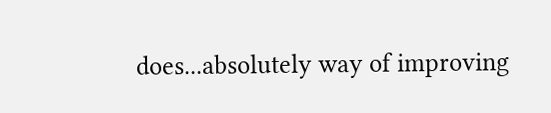does...absolutely way of improving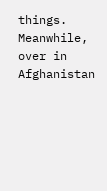things. Meanwhile, over in Afghanistan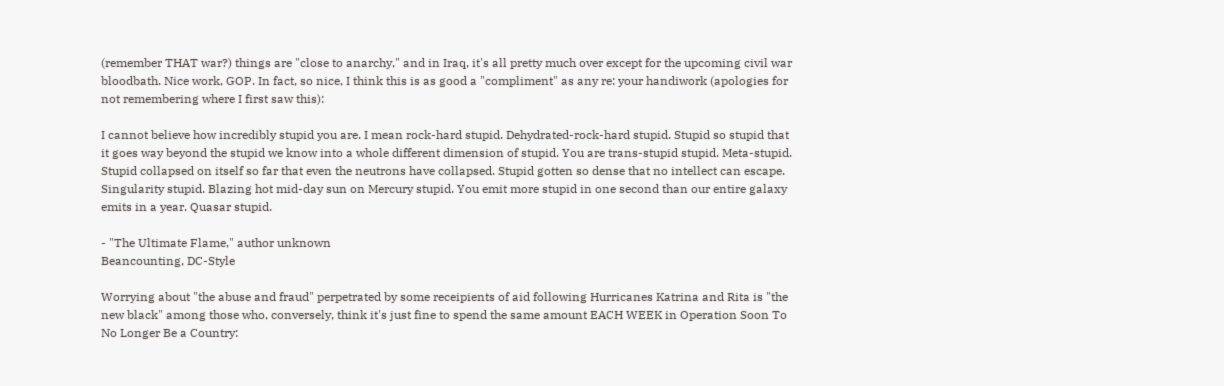(remember THAT war?) things are "close to anarchy," and in Iraq, it's all pretty much over except for the upcoming civil war bloodbath. Nice work, GOP. In fact, so nice, I think this is as good a "compliment" as any re: your handiwork (apologies for not remembering where I first saw this):

I cannot believe how incredibly stupid you are. I mean rock-hard stupid. Dehydrated-rock-hard stupid. Stupid so stupid that it goes way beyond the stupid we know into a whole different dimension of stupid. You are trans-stupid stupid. Meta-stupid. Stupid collapsed on itself so far that even the neutrons have collapsed. Stupid gotten so dense that no intellect can escape. Singularity stupid. Blazing hot mid-day sun on Mercury stupid. You emit more stupid in one second than our entire galaxy emits in a year. Quasar stupid.

- "The Ultimate Flame," author unknown
Beancounting, DC-Style

Worrying about "the abuse and fraud" perpetrated by some receipients of aid following Hurricanes Katrina and Rita is "the new black" among those who, conversely, think it's just fine to spend the same amount EACH WEEK in Operation Soon To No Longer Be a Country: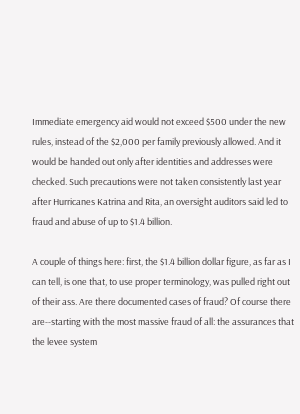Immediate emergency aid would not exceed $500 under the new rules, instead of the $2,000 per family previously allowed. And it would be handed out only after identities and addresses were checked. Such precautions were not taken consistently last year after Hurricanes Katrina and Rita, an oversight auditors said led to fraud and abuse of up to $1.4 billion.

A couple of things here: first, the $1.4 billion dollar figure, as far as I can tell, is one that, to use proper terminology, was pulled right out of their ass. Are there documented cases of fraud? Of course there are--starting with the most massive fraud of all: the assurances that the levee system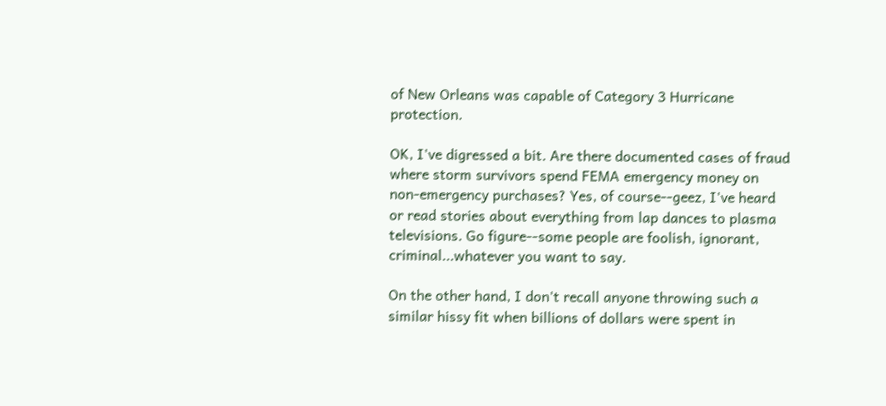of New Orleans was capable of Category 3 Hurricane protection.

OK, I've digressed a bit. Are there documented cases of fraud where storm survivors spend FEMA emergency money on non-emergency purchases? Yes, of course--geez, I've heard or read stories about everything from lap dances to plasma televisions. Go figure--some people are foolish, ignorant, criminal...whatever you want to say.

On the other hand, I don't recall anyone throwing such a similar hissy fit when billions of dollars were spent in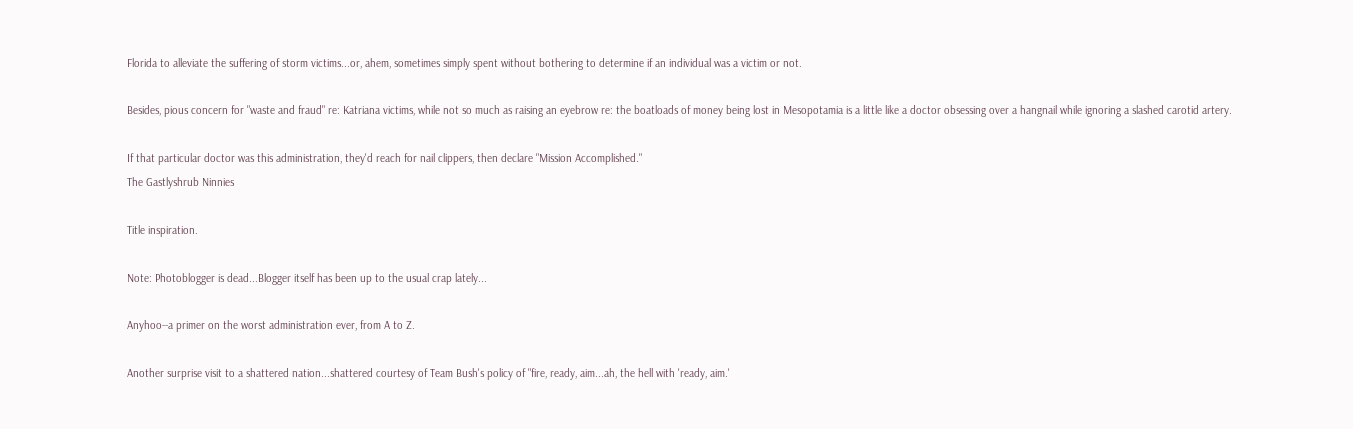Florida to alleviate the suffering of storm victims...or, ahem, sometimes simply spent without bothering to determine if an individual was a victim or not.

Besides, pious concern for "waste and fraud" re: Katriana victims, while not so much as raising an eyebrow re: the boatloads of money being lost in Mesopotamia is a little like a doctor obsessing over a hangnail while ignoring a slashed carotid artery.

If that particular doctor was this administration, they'd reach for nail clippers, then declare "Mission Accomplished."
The Gastlyshrub Ninnies

Title inspiration.

Note: Photoblogger is dead...Blogger itself has been up to the usual crap lately...

Anyhoo--a primer on the worst administration ever, from A to Z.

Another surprise visit to a shattered nation...shattered courtesy of Team Bush's policy of "fire, ready, aim...ah, the hell with 'ready, aim.'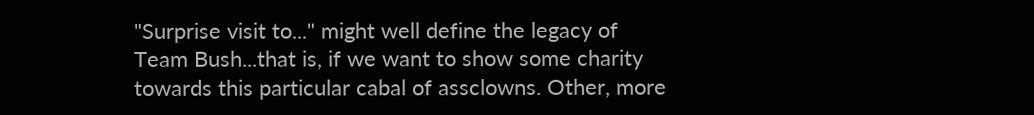"Surprise visit to..." might well define the legacy of Team Bush...that is, if we want to show some charity towards this particular cabal of assclowns. Other, more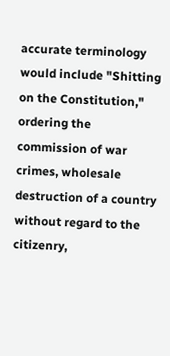accurate terminology would include "Shitting on the Constitution," ordering the commission of war crimes, wholesale destruction of a country without regard to the citizenry,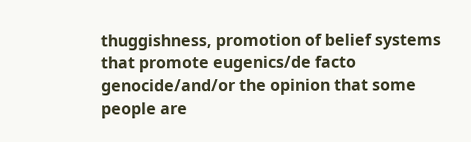thuggishness, promotion of belief systems that promote eugenics/de facto genocide/and/or the opinion that some people are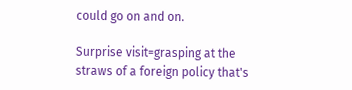could go on and on.

Surprise visit=grasping at the straws of a foreign policy that's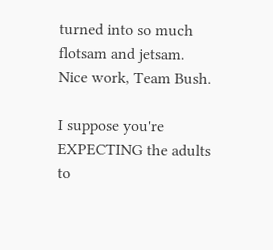turned into so much flotsam and jetsam. Nice work, Team Bush.

I suppose you're EXPECTING the adults to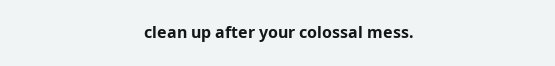clean up after your colossal mess.